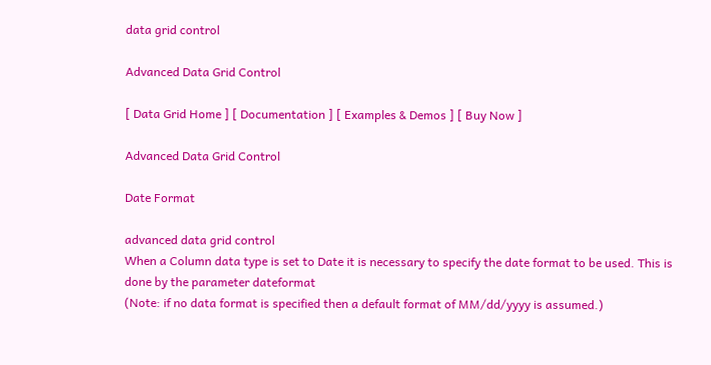data grid control

Advanced Data Grid Control

[ Data Grid Home ] [ Documentation ] [ Examples & Demos ] [ Buy Now ]

Advanced Data Grid Control

Date Format

advanced data grid control
When a Column data type is set to Date it is necessary to specify the date format to be used. This is done by the parameter dateformat
(Note: if no data format is specified then a default format of MM/dd/yyyy is assumed.)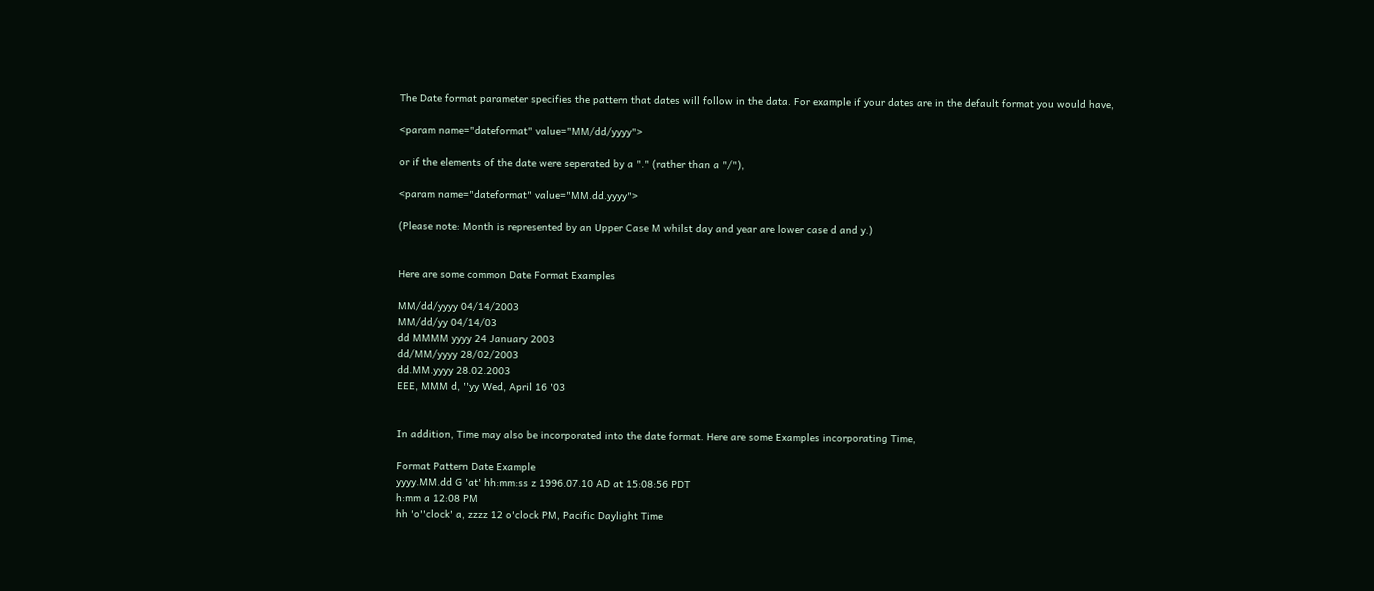The Date format parameter specifies the pattern that dates will follow in the data. For example if your dates are in the default format you would have,

<param name="dateformat" value="MM/dd/yyyy">

or if the elements of the date were seperated by a "." (rather than a "/"),

<param name="dateformat" value="MM.dd.yyyy">

(Please note: Month is represented by an Upper Case M whilst day and year are lower case d and y.)


Here are some common Date Format Examples

MM/dd/yyyy 04/14/2003
MM/dd/yy 04/14/03
dd MMMM yyyy 24 January 2003
dd/MM/yyyy 28/02/2003
dd.MM.yyyy 28.02.2003
EEE, MMM d, ''yy Wed, April 16 '03


In addition, Time may also be incorporated into the date format. Here are some Examples incorporating Time,

Format Pattern Date Example
yyyy.MM.dd G 'at' hh:mm:ss z 1996.07.10 AD at 15:08:56 PDT
h:mm a 12:08 PM
hh 'o''clock' a, zzzz 12 o'clock PM, Pacific Daylight Time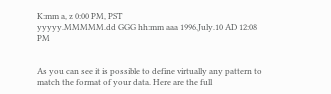K:mm a, z 0:00 PM, PST
yyyyy.MMMMM.dd GGG hh:mm aaa 1996.July.10 AD 12:08 PM


As you can see it is possible to define virtually any pattern to match the format of your data. Here are the full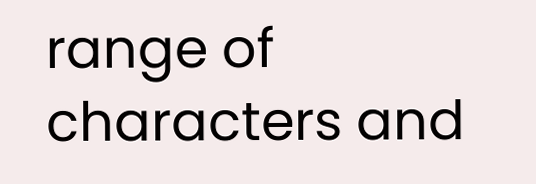range of characters and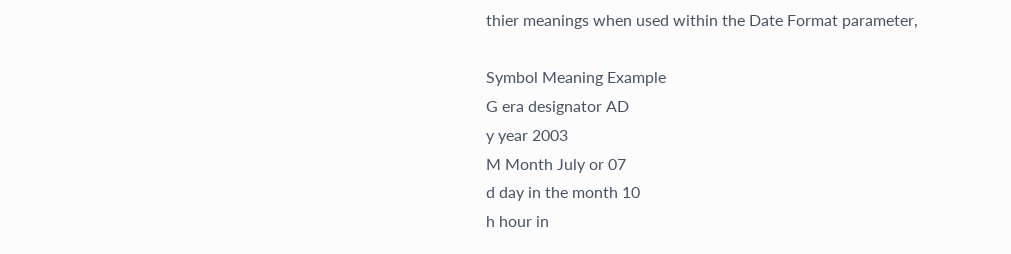thier meanings when used within the Date Format parameter,

Symbol Meaning Example
G era designator AD
y year 2003
M Month July or 07
d day in the month 10
h hour in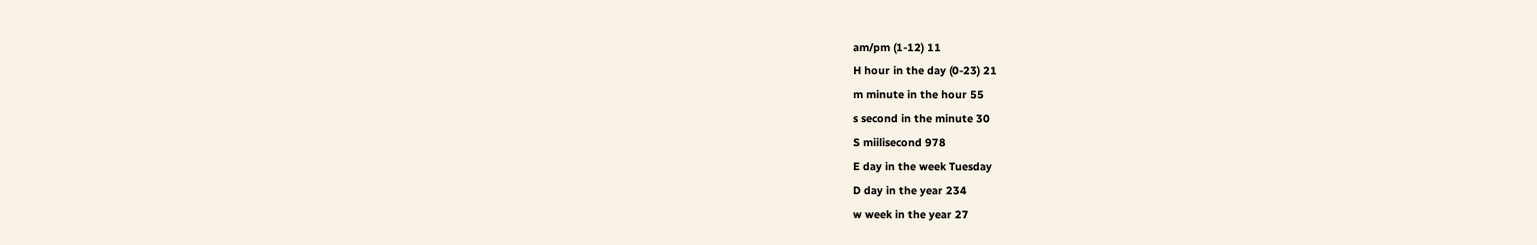am/pm (1-12) 11
H hour in the day (0-23) 21
m minute in the hour 55
s second in the minute 30
S miilisecond 978
E day in the week Tuesday
D day in the year 234
w week in the year 27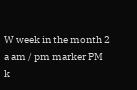W week in the month 2
a am / pm marker PM
k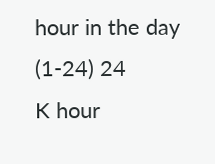hour in the day (1-24) 24
K hour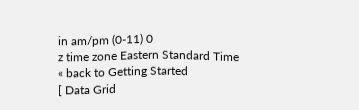in am/pm (0-11) 0
z time zone Eastern Standard Time
« back to Getting Started
[ Data Grid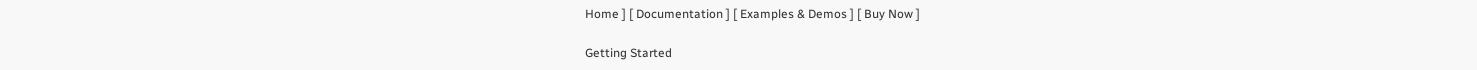Home ] [ Documentation ] [ Examples & Demos ] [ Buy Now ]

Getting Started